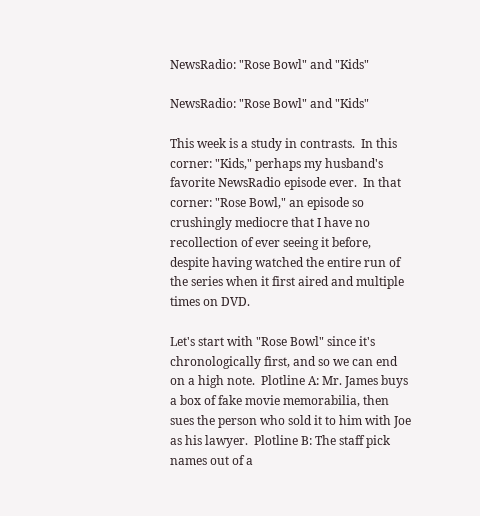NewsRadio: "Rose Bowl" and "Kids"

NewsRadio: "Rose Bowl" and "Kids"

This week is a study in contrasts.  In this corner: "Kids," perhaps my husband's favorite NewsRadio episode ever.  In that corner: "Rose Bowl," an episode so crushingly mediocre that I have no recollection of ever seeing it before, despite having watched the entire run of the series when it first aired and multiple times on DVD.

Let's start with "Rose Bowl" since it's chronologically first, and so we can end on a high note.  Plotline A: Mr. James buys a box of fake movie memorabilia, then sues the person who sold it to him with Joe as his lawyer.  Plotline B: The staff pick names out of a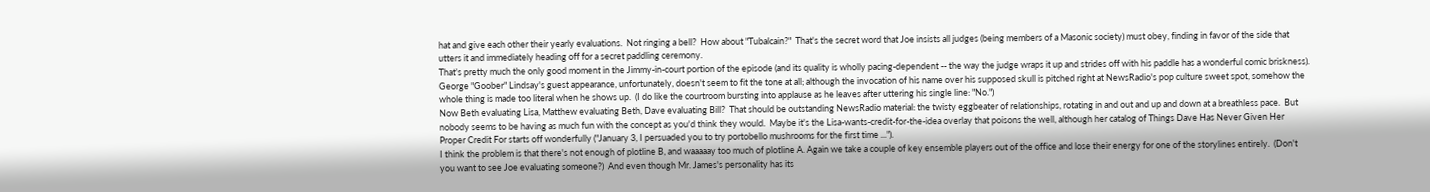hat and give each other their yearly evaluations.  Not ringing a bell?  How about "Tubalcain?"  That's the secret word that Joe insists all judges (being members of a Masonic society) must obey, finding in favor of the side that utters it and immediately heading off for a secret paddling ceremony.
That's pretty much the only good moment in the Jimmy-in-court portion of the episode (and its quality is wholly pacing-dependent -- the way the judge wraps it up and strides off with his paddle has a wonderful comic briskness).  George "Goober" Lindsay's guest appearance, unfortunately, doesn't seem to fit the tone at all; although the invocation of his name over his supposed skull is pitched right at NewsRadio's pop culture sweet spot, somehow the whole thing is made too literal when he shows up.  (I do like the courtroom bursting into applause as he leaves after uttering his single line: "No.")
Now Beth evaluating Lisa, Matthew evaluating Beth, Dave evaluating Bill?  That should be outstanding NewsRadio material: the twisty eggbeater of relationships, rotating in and out and up and down at a breathless pace.  But nobody seems to be having as much fun with the concept as you'd think they would.  Maybe it's the Lisa-wants-credit-for-the-idea overlay that poisons the well, although her catalog of Things Dave Has Never Given Her Proper Credit For starts off wonderfully ("January 3, I persuaded you to try portobello mushrooms for the first time ...").
I think the problem is that there's not enough of plotline B, and waaaaay too much of plotline A. Again we take a couple of key ensemble players out of the office and lose their energy for one of the storylines entirely.  (Don't you want to see Joe evaluating someone?)  And even though Mr. James's personality has its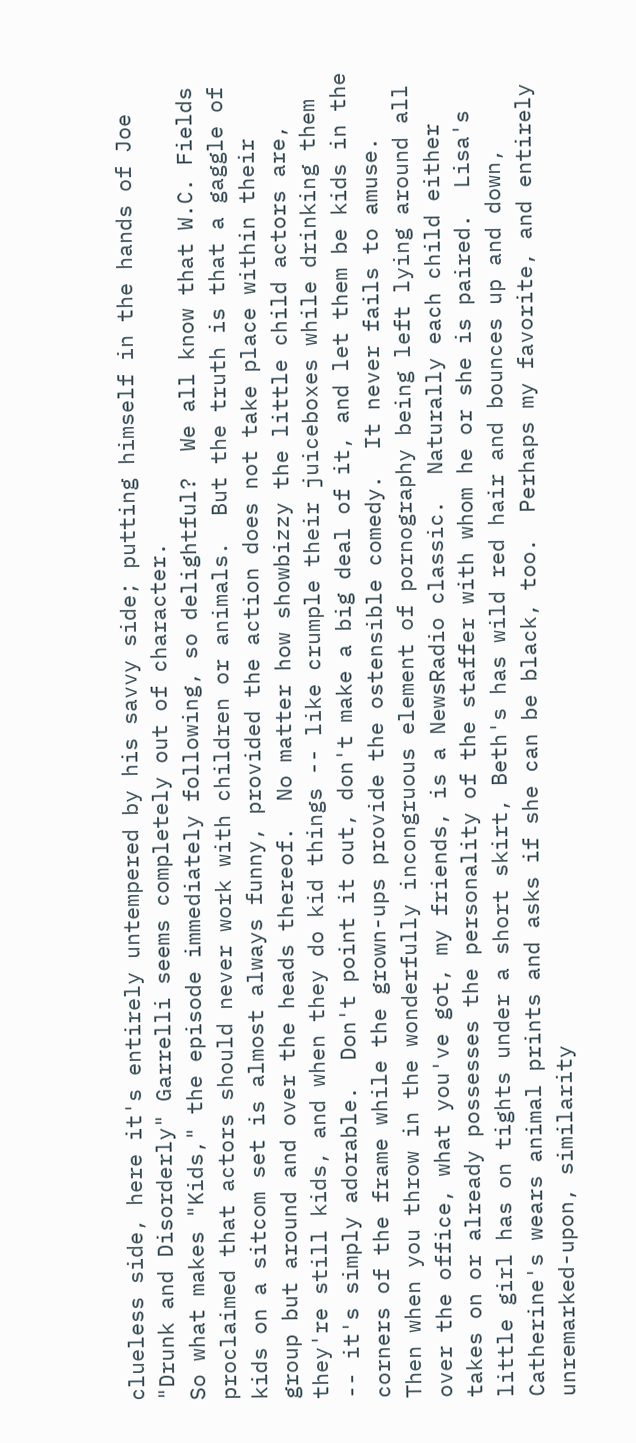clueless side, here it's entirely untempered by his savvy side; putting himself in the hands of Joe "Drunk and Disorderly" Garrelli seems completely out of character.
So what makes "Kids," the episode immediately following, so delightful?  We all know that W.C. Fields proclaimed that actors should never work with children or animals.  But the truth is that a gaggle of kids on a sitcom set is almost always funny, provided the action does not take place within their group but around and over the heads thereof.  No matter how showbizzy the little child actors are, they're still kids, and when they do kid things -- like crumple their juiceboxes while drinking them -- it's simply adorable.  Don't point it out, don't make a big deal of it, and let them be kids in the corners of the frame while the grown-ups provide the ostensible comedy.  It never fails to amuse.
Then when you throw in the wonderfully incongruous element of pornography being left lying around all over the office, what you've got, my friends, is a NewsRadio classic.  Naturally each child either takes on or already possesses the personality of the staffer with whom he or she is paired.  Lisa's little girl has on tights under a short skirt, Beth's has wild red hair and bounces up and down, Catherine's wears animal prints and asks if she can be black, too.  Perhaps my favorite, and entirely unremarked-upon, similarity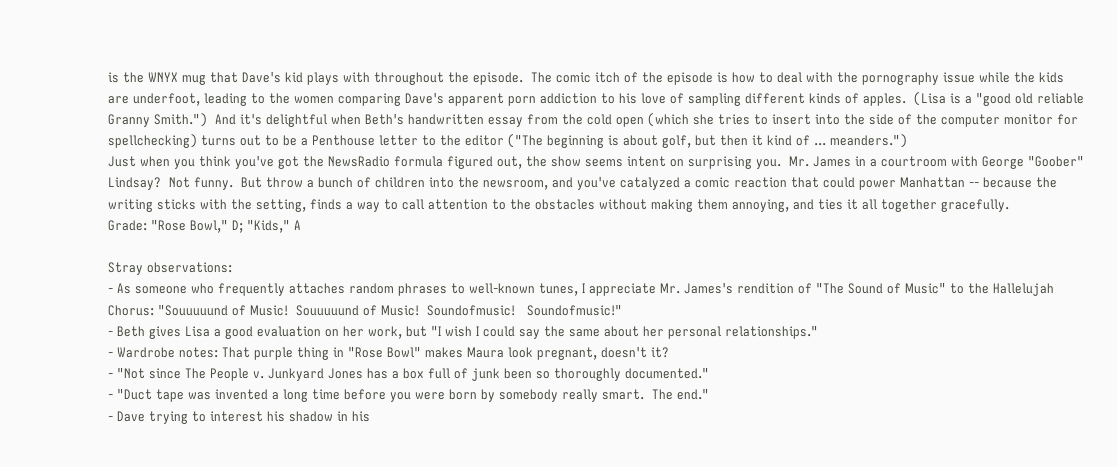is the WNYX mug that Dave's kid plays with throughout the episode.  The comic itch of the episode is how to deal with the pornography issue while the kids are underfoot, leading to the women comparing Dave's apparent porn addiction to his love of sampling different kinds of apples.  (Lisa is a "good old reliable Granny Smith.")  And it's delightful when Beth's handwritten essay from the cold open (which she tries to insert into the side of the computer monitor for spellchecking) turns out to be a Penthouse letter to the editor ("The beginning is about golf, but then it kind of ... meanders.")
Just when you think you've got the NewsRadio formula figured out, the show seems intent on surprising you.  Mr. James in a courtroom with George "Goober" Lindsay?  Not funny.  But throw a bunch of children into the newsroom, and you've catalyzed a comic reaction that could power Manhattan -- because the writing sticks with the setting, finds a way to call attention to the obstacles without making them annoying, and ties it all together gracefully.
Grade: "Rose Bowl," D; "Kids," A

Stray observations:
- As someone who frequently attaches random phrases to well-known tunes, I appreciate Mr. James's rendition of "The Sound of Music" to the Hallelujah Chorus: "Souuuuund of Music!  Souuuuund of Music!  Soundofmusic!   Soundofmusic!"
- Beth gives Lisa a good evaluation on her work, but "I wish I could say the same about her personal relationships."
- Wardrobe notes: That purple thing in "Rose Bowl" makes Maura look pregnant, doesn't it?
- "Not since The People v. Junkyard Jones has a box full of junk been so thoroughly documented."
- "Duct tape was invented a long time before you were born by somebody really smart.  The end."
- Dave trying to interest his shadow in his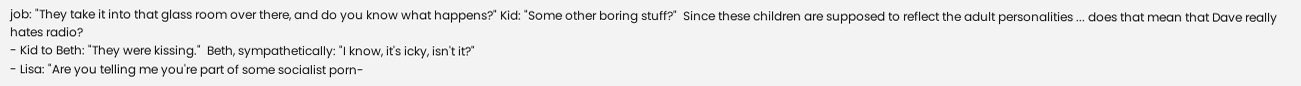job: "They take it into that glass room over there, and do you know what happens?" Kid: "Some other boring stuff?"  Since these children are supposed to reflect the adult personalities ... does that mean that Dave really hates radio?
- Kid to Beth: "They were kissing."  Beth, sympathetically: "I know, it's icky, isn't it?"
- Lisa: "Are you telling me you're part of some socialist porn-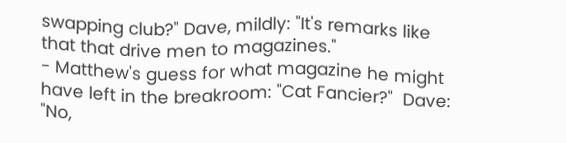swapping club?" Dave, mildly: "It's remarks like that that drive men to magazines."
- Matthew's guess for what magazine he might have left in the breakroom: "Cat Fancier?"  Dave: "No,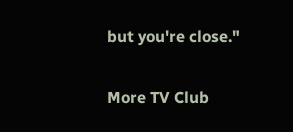but you're close."

More TV Club